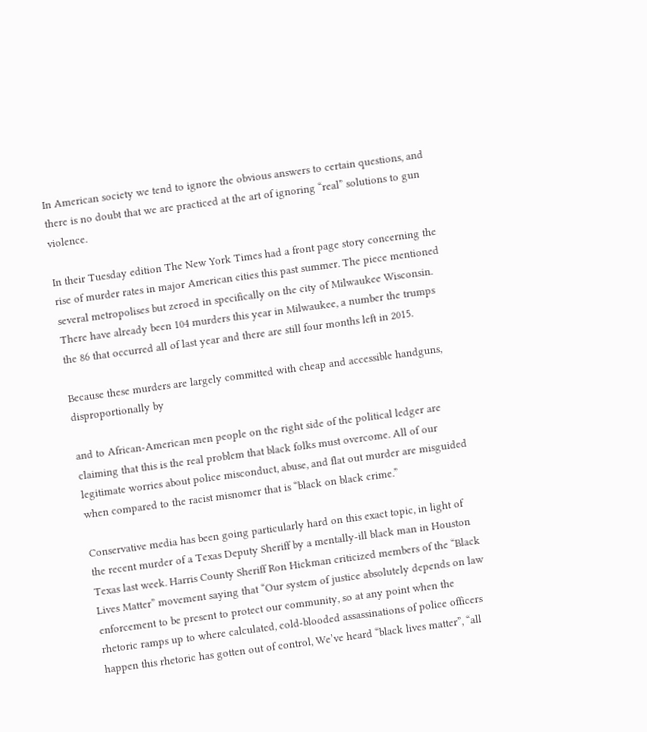In American society we tend to ignore the obvious answers to certain questions, and there is no doubt that we are practiced at the art of ignoring “real” solutions to gun violence.

In their Tuesday edition The New York Times had a front page story concerning the rise of murder rates in major American cities this past summer. The piece mentioned several metropolises but zeroed in specifically on the city of Milwaukee Wisconsin. There have already been 104 murders this year in Milwaukee, a number the trumps the 86 that occurred all of last year and there are still four months left in 2015.

Because these murders are largely committed with cheap and accessible handguns, disproportionally by

and to African-American men people on the right side of the political ledger are claiming that this is the real problem that black folks must overcome. All of our legitimate worries about police misconduct, abuse, and flat out murder are misguided when compared to the racist misnomer that is “black on black crime.”

Conservative media has been going particularly hard on this exact topic, in light of the recent murder of a Texas Deputy Sheriff by a mentally-ill black man in Houston Texas last week. Harris County Sheriff Ron Hickman criticized members of the “Black Lives Matter” movement saying that “Our system of justice absolutely depends on law enforcement to be present to protect our community, so at any point when the rhetoric ramps up to where calculated, cold-blooded assassinations of police officers happen this rhetoric has gotten out of control, We’ve heard “black lives matter”, “all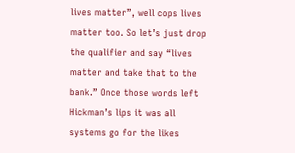lives matter”, well cops lives matter too. So let’s just drop the qualifier and say “lives matter and take that to the bank.” Once those words left Hickman’s lips it was all systems go for the likes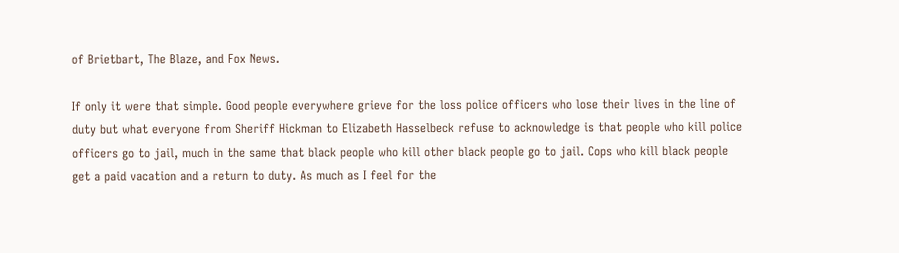of Brietbart, The Blaze, and Fox News.

If only it were that simple. Good people everywhere grieve for the loss police officers who lose their lives in the line of duty but what everyone from Sheriff Hickman to Elizabeth Hasselbeck refuse to acknowledge is that people who kill police officers go to jail, much in the same that black people who kill other black people go to jail. Cops who kill black people get a paid vacation and a return to duty. As much as I feel for the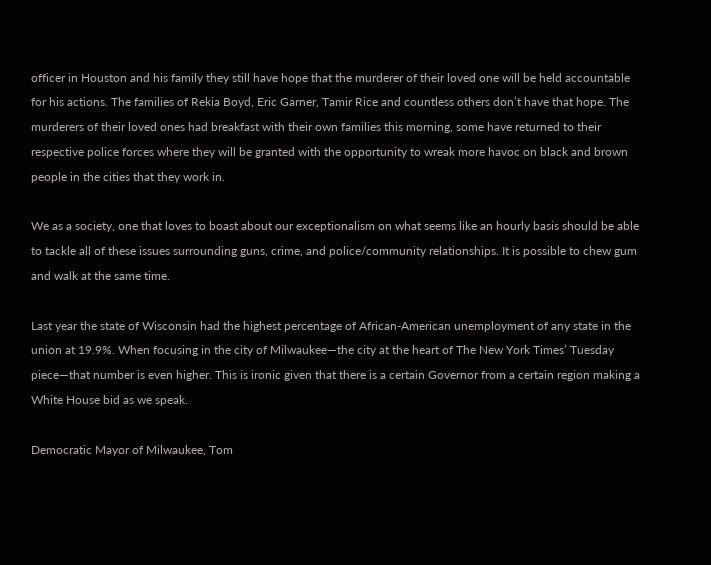officer in Houston and his family they still have hope that the murderer of their loved one will be held accountable for his actions. The families of Rekia Boyd, Eric Garner, Tamir Rice and countless others don’t have that hope. The murderers of their loved ones had breakfast with their own families this morning, some have returned to their respective police forces where they will be granted with the opportunity to wreak more havoc on black and brown people in the cities that they work in.

We as a society, one that loves to boast about our exceptionalism on what seems like an hourly basis should be able to tackle all of these issues surrounding guns, crime, and police/community relationships. It is possible to chew gum and walk at the same time.

Last year the state of Wisconsin had the highest percentage of African-American unemployment of any state in the union at 19.9%. When focusing in the city of Milwaukee—the city at the heart of The New York Times’ Tuesday piece—that number is even higher. This is ironic given that there is a certain Governor from a certain region making a White House bid as we speak.

Democratic Mayor of Milwaukee, Tom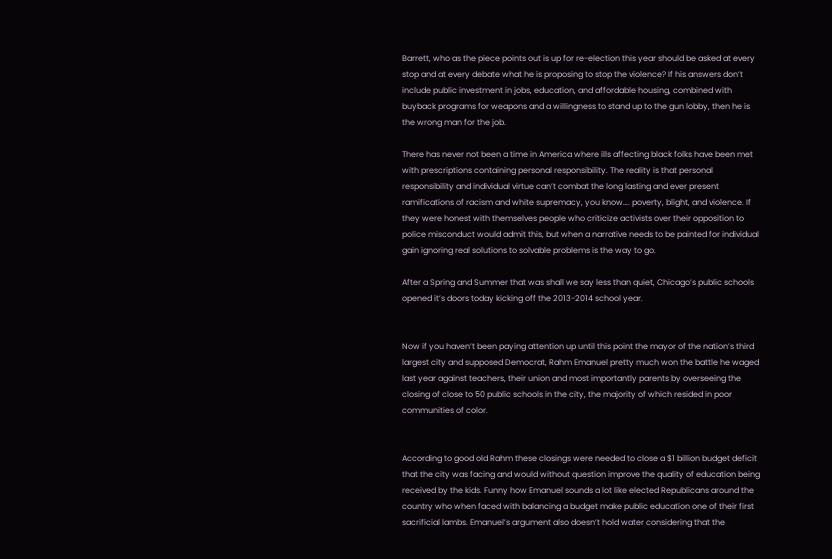Barrett, who as the piece points out is up for re-election this year should be asked at every stop and at every debate what he is proposing to stop the violence? If his answers don’t include public investment in jobs, education, and affordable housing, combined with buyback programs for weapons and a willingness to stand up to the gun lobby, then he is the wrong man for the job.

There has never not been a time in America where ills affecting black folks have been met with prescriptions containing personal responsibility. The reality is that personal responsibility and individual virtue can’t combat the long lasting and ever present ramifications of racism and white supremacy, you know…. poverty, blight, and violence. If they were honest with themselves people who criticize activists over their opposition to police misconduct would admit this, but when a narrative needs to be painted for individual gain ignoring real solutions to solvable problems is the way to go.

After a Spring and Summer that was shall we say less than quiet, Chicago’s public schools opened it’s doors today kicking off the 2013-2014 school year.


Now if you haven’t been paying attention up until this point the mayor of the nation’s third largest city and supposed Democrat, Rahm Emanuel pretty much won the battle he waged last year against teachers, their union and most importantly parents by overseeing the closing of close to 50 public schools in the city, the majority of which resided in poor communities of color.


According to good old Rahm these closings were needed to close a $1 billion budget deficit that the city was facing and would without question improve the quality of education being received by the kids. Funny how Emanuel sounds a lot like elected Republicans around the country who when faced with balancing a budget make public education one of their first sacrificial lambs. Emanuel’s argument also doesn’t hold water considering that the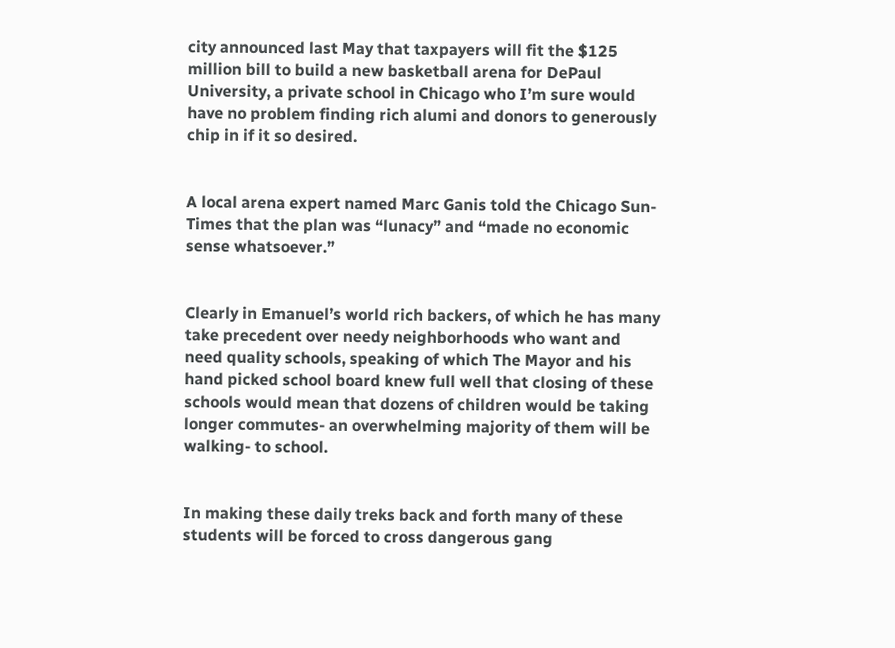city announced last May that taxpayers will fit the $125 million bill to build a new basketball arena for DePaul University, a private school in Chicago who I’m sure would have no problem finding rich alumi and donors to generously chip in if it so desired.


A local arena expert named Marc Ganis told the Chicago Sun-Times that the plan was “lunacy” and “made no economic sense whatsoever.”


Clearly in Emanuel’s world rich backers, of which he has many take precedent over needy neighborhoods who want and need quality schools, speaking of which The Mayor and his hand picked school board knew full well that closing of these schools would mean that dozens of children would be taking longer commutes- an overwhelming majority of them will be walking- to school.


In making these daily treks back and forth many of these students will be forced to cross dangerous gang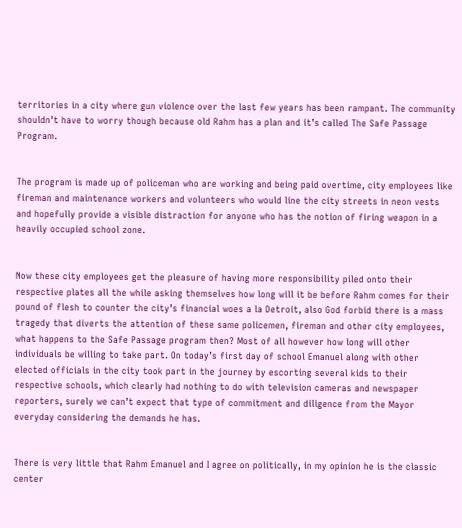territories in a city where gun violence over the last few years has been rampant. The community shouldn’t have to worry though because old Rahm has a plan and it’s called The Safe Passage Program.


The program is made up of policeman who are working and being paid overtime, city employees like fireman and maintenance workers and volunteers who would line the city streets in neon vests and hopefully provide a visible distraction for anyone who has the notion of firing weapon in a heavily occupied school zone.


Now these city employees get the pleasure of having more responsibility piled onto their respective plates all the while asking themselves how long will it be before Rahm comes for their pound of flesh to counter the city’s financial woes a la Detroit, also God forbid there is a mass tragedy that diverts the attention of these same policemen, fireman and other city employees, what happens to the Safe Passage program then? Most of all however how long will other individuals be willing to take part. On today’s first day of school Emanuel along with other elected officials in the city took part in the journey by escorting several kids to their respective schools, which clearly had nothing to do with television cameras and newspaper reporters, surely we can’t expect that type of commitment and diligence from the Mayor everyday considering the demands he has.


There is very little that Rahm Emanuel and I agree on politically, in my opinion he is the classic center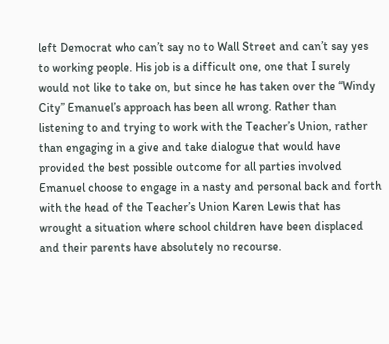left Democrat who can’t say no to Wall Street and can’t say yes to working people. His job is a difficult one, one that I surely would not like to take on, but since he has taken over the “Windy City” Emanuel’s approach has been all wrong. Rather than listening to and trying to work with the Teacher’s Union, rather than engaging in a give and take dialogue that would have provided the best possible outcome for all parties involved Emanuel choose to engage in a nasty and personal back and forth with the head of the Teacher’s Union Karen Lewis that has wrought a situation where school children have been displaced and their parents have absolutely no recourse.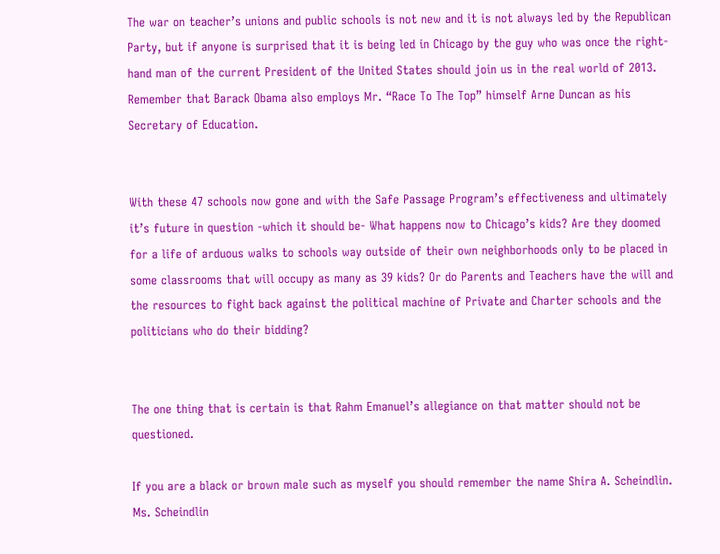The war on teacher’s unions and public schools is not new and it is not always led by the Republican Party, but if anyone is surprised that it is being led in Chicago by the guy who was once the right-hand man of the current President of the United States should join us in the real world of 2013. Remember that Barack Obama also employs Mr. “Race To The Top” himself Arne Duncan as his Secretary of Education.


With these 47 schools now gone and with the Safe Passage Program’s effectiveness and ultimately it’s future in question -which it should be- What happens now to Chicago’s kids? Are they doomed for a life of arduous walks to schools way outside of their own neighborhoods only to be placed in some classrooms that will occupy as many as 39 kids? Or do Parents and Teachers have the will and the resources to fight back against the political machine of Private and Charter schools and the politicians who do their bidding?


The one thing that is certain is that Rahm Emanuel’s allegiance on that matter should not be questioned.

If you are a black or brown male such as myself you should remember the name Shira A. Scheindlin. Ms. Scheindlin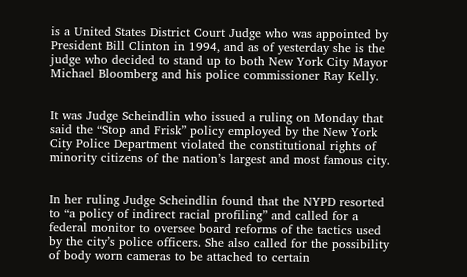is a United States District Court Judge who was appointed by President Bill Clinton in 1994, and as of yesterday she is the judge who decided to stand up to both New York City Mayor Michael Bloomberg and his police commissioner Ray Kelly.


It was Judge Scheindlin who issued a ruling on Monday that said the “Stop and Frisk” policy employed by the New York City Police Department violated the constitutional rights of minority citizens of the nation’s largest and most famous city.


In her ruling Judge Scheindlin found that the NYPD resorted to “a policy of indirect racial profiling” and called for a federal monitor to oversee board reforms of the tactics used by the city’s police officers. She also called for the possibility of body worn cameras to be attached to certain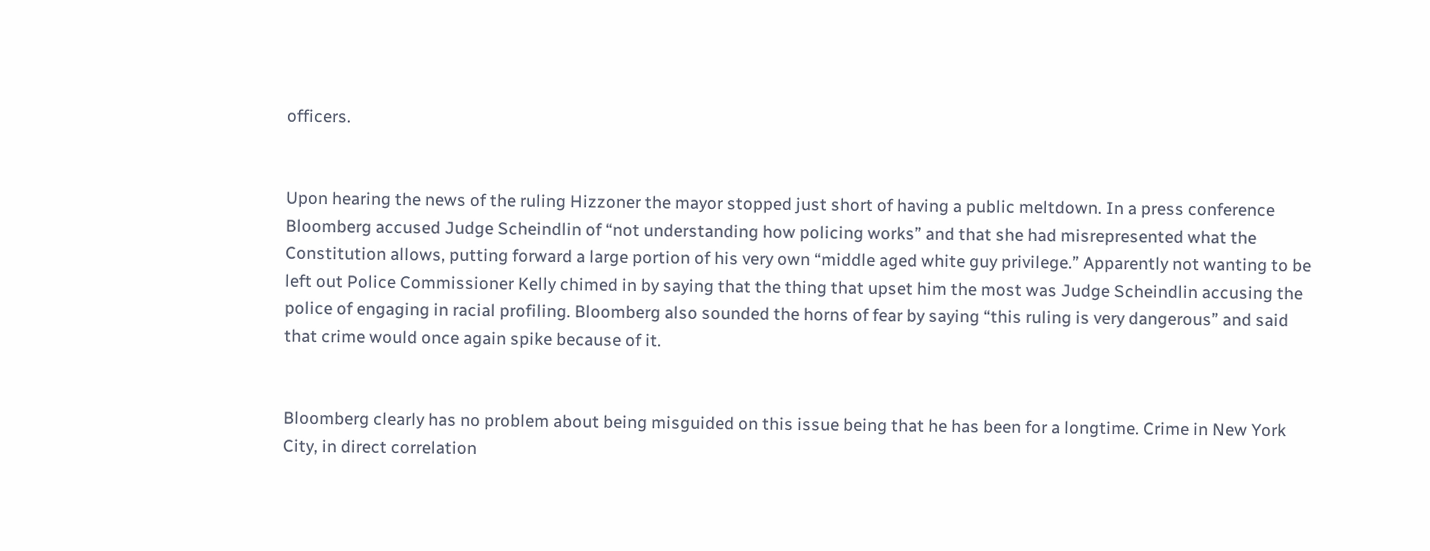officers.


Upon hearing the news of the ruling Hizzoner the mayor stopped just short of having a public meltdown. In a press conference Bloomberg accused Judge Scheindlin of “not understanding how policing works” and that she had misrepresented what the Constitution allows, putting forward a large portion of his very own “middle aged white guy privilege.” Apparently not wanting to be left out Police Commissioner Kelly chimed in by saying that the thing that upset him the most was Judge Scheindlin accusing the police of engaging in racial profiling. Bloomberg also sounded the horns of fear by saying “this ruling is very dangerous” and said that crime would once again spike because of it.


Bloomberg clearly has no problem about being misguided on this issue being that he has been for a longtime. Crime in New York City, in direct correlation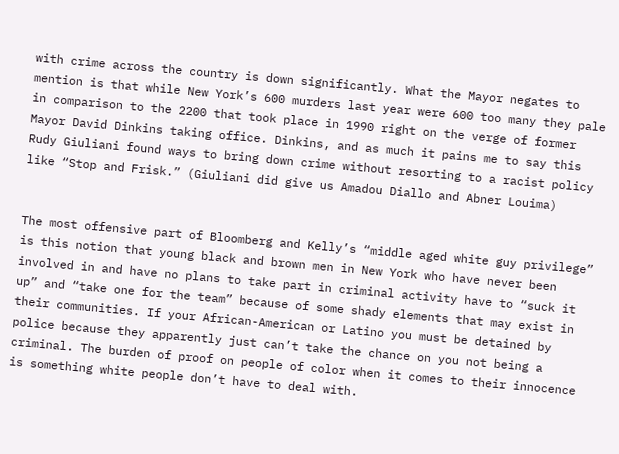with crime across the country is down significantly. What the Mayor negates to mention is that while New York’s 600 murders last year were 600 too many they pale in comparison to the 2200 that took place in 1990 right on the verge of former Mayor David Dinkins taking office. Dinkins, and as much it pains me to say this Rudy Giuliani found ways to bring down crime without resorting to a racist policy like “Stop and Frisk.” (Giuliani did give us Amadou Diallo and Abner Louima)


The most offensive part of Bloomberg and Kelly’s “middle aged white guy privilege” is this notion that young black and brown men in New York who have never been involved in and have no plans to take part in criminal activity have to “suck it up” and “take one for the team” because of some shady elements that may exist in their communities. If your African-American or Latino you must be detained by police because they apparently just can’t take the chance on you not being a criminal. The burden of proof on people of color when it comes to their innocence is something white people don’t have to deal with.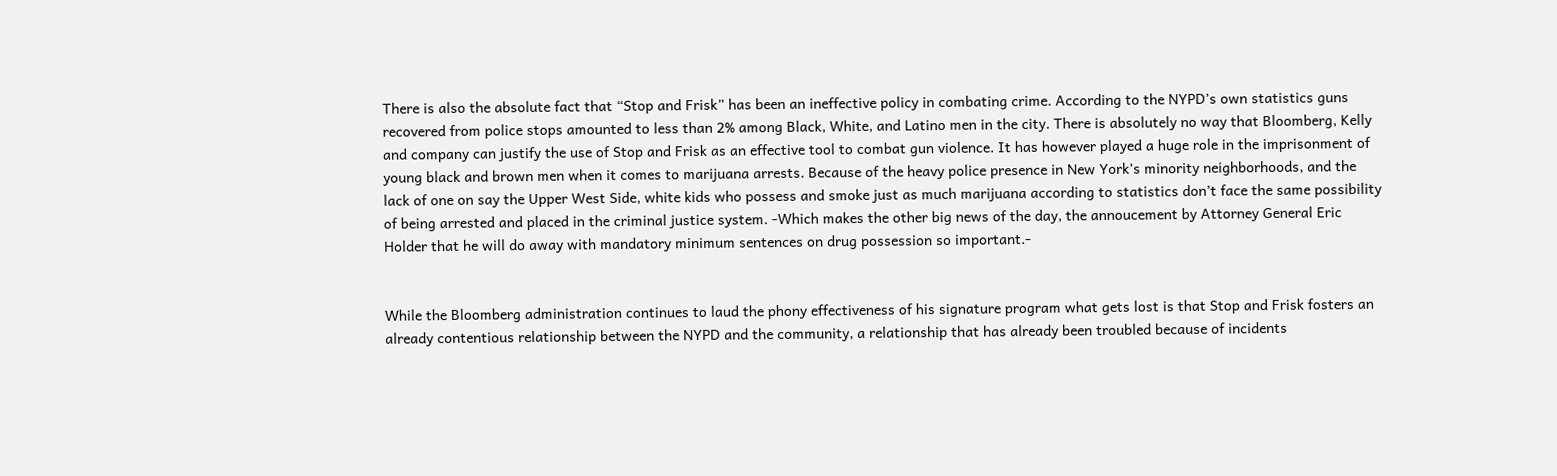There is also the absolute fact that “Stop and Frisk” has been an ineffective policy in combating crime. According to the NYPD’s own statistics guns recovered from police stops amounted to less than 2% among Black, White, and Latino men in the city. There is absolutely no way that Bloomberg, Kelly and company can justify the use of Stop and Frisk as an effective tool to combat gun violence. It has however played a huge role in the imprisonment of young black and brown men when it comes to marijuana arrests. Because of the heavy police presence in New York’s minority neighborhoods, and the lack of one on say the Upper West Side, white kids who possess and smoke just as much marijuana according to statistics don’t face the same possibility of being arrested and placed in the criminal justice system. -Which makes the other big news of the day, the annoucement by Attorney General Eric Holder that he will do away with mandatory minimum sentences on drug possession so important.-


While the Bloomberg administration continues to laud the phony effectiveness of his signature program what gets lost is that Stop and Frisk fosters an already contentious relationship between the NYPD and the community, a relationship that has already been troubled because of incidents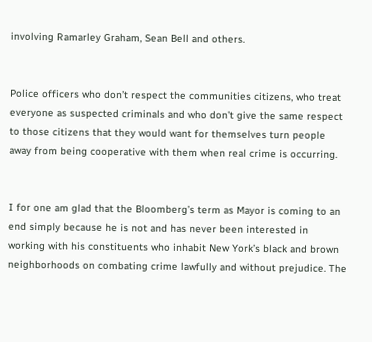involving Ramarley Graham, Sean Bell and others.


Police officers who don’t respect the communities citizens, who treat everyone as suspected criminals and who don’t give the same respect to those citizens that they would want for themselves turn people away from being cooperative with them when real crime is occurring.


I for one am glad that the Bloomberg’s term as Mayor is coming to an end simply because he is not and has never been interested in working with his constituents who inhabit New York’s black and brown neighborhoods on combating crime lawfully and without prejudice. The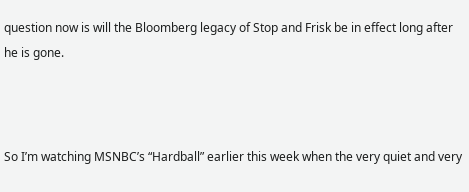question now is will the Bloomberg legacy of Stop and Frisk be in effect long after he is gone.



So I’m watching MSNBC’s “Hardball” earlier this week when the very quiet and very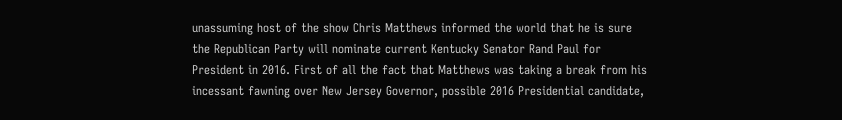unassuming host of the show Chris Matthews informed the world that he is sure the Republican Party will nominate current Kentucky Senator Rand Paul for President in 2016. First of all the fact that Matthews was taking a break from his incessant fawning over New Jersey Governor, possible 2016 Presidential candidate,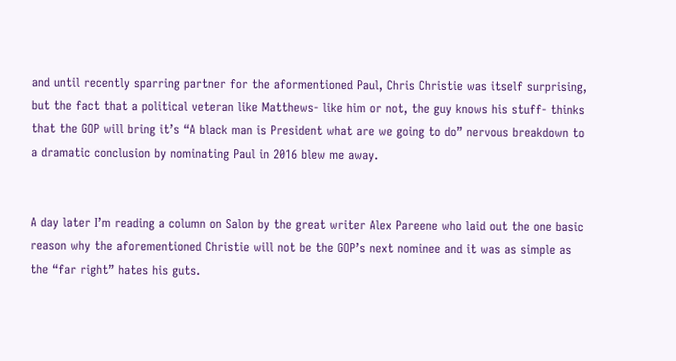and until recently sparring partner for the aformentioned Paul, Chris Christie was itself surprising, but the fact that a political veteran like Matthews- like him or not, the guy knows his stuff- thinks that the GOP will bring it’s “A black man is President what are we going to do” nervous breakdown to a dramatic conclusion by nominating Paul in 2016 blew me away.


A day later I’m reading a column on Salon by the great writer Alex Pareene who laid out the one basic reason why the aforementioned Christie will not be the GOP’s next nominee and it was as simple as the “far right” hates his guts.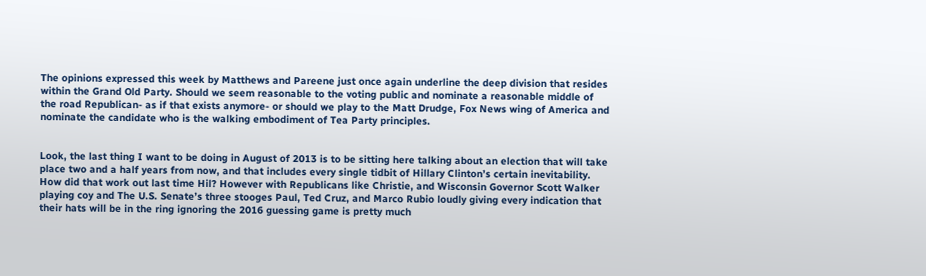The opinions expressed this week by Matthews and Pareene just once again underline the deep division that resides within the Grand Old Party. Should we seem reasonable to the voting public and nominate a reasonable middle of the road Republican- as if that exists anymore- or should we play to the Matt Drudge, Fox News wing of America and nominate the candidate who is the walking embodiment of Tea Party principles.


Look, the last thing I want to be doing in August of 2013 is to be sitting here talking about an election that will take place two and a half years from now, and that includes every single tidbit of Hillary Clinton’s certain inevitability. How did that work out last time Hil? However with Republicans like Christie, and Wisconsin Governor Scott Walker playing coy and The U.S. Senate’s three stooges Paul, Ted Cruz, and Marco Rubio loudly giving every indication that their hats will be in the ring ignoring the 2016 guessing game is pretty much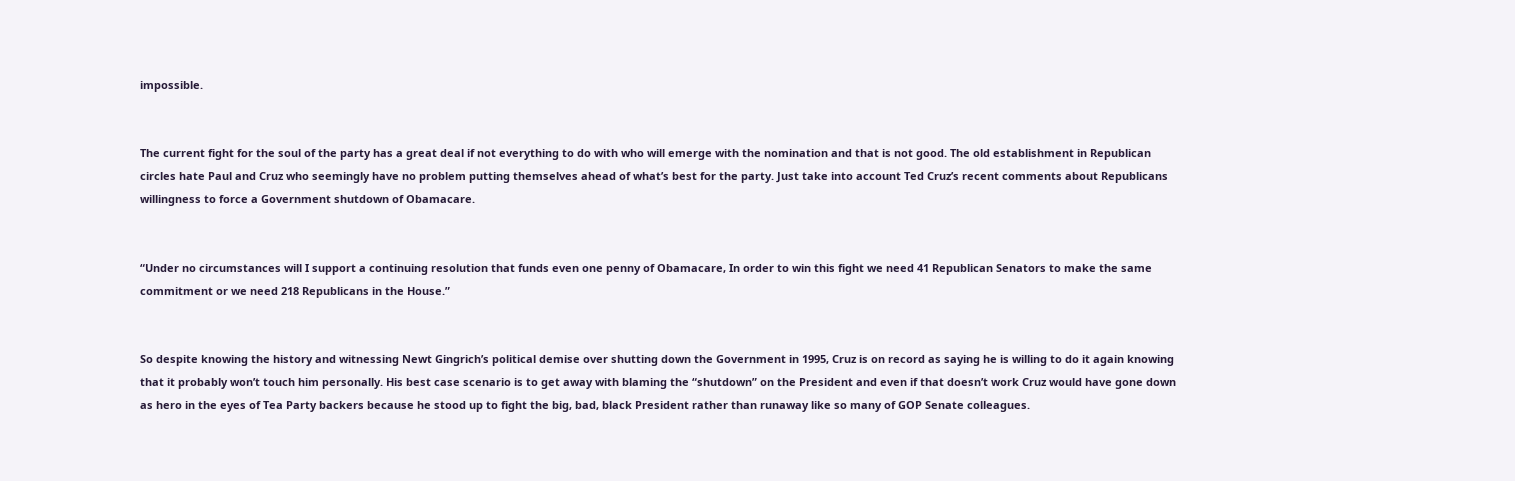impossible.


The current fight for the soul of the party has a great deal if not everything to do with who will emerge with the nomination and that is not good. The old establishment in Republican circles hate Paul and Cruz who seemingly have no problem putting themselves ahead of what’s best for the party. Just take into account Ted Cruz’s recent comments about Republicans willingness to force a Government shutdown of Obamacare.


“Under no circumstances will I support a continuing resolution that funds even one penny of Obamacare, In order to win this fight we need 41 Republican Senators to make the same commitment or we need 218 Republicans in the House.”


So despite knowing the history and witnessing Newt Gingrich’s political demise over shutting down the Government in 1995, Cruz is on record as saying he is willing to do it again knowing that it probably won’t touch him personally. His best case scenario is to get away with blaming the “shutdown” on the President and even if that doesn’t work Cruz would have gone down as hero in the eyes of Tea Party backers because he stood up to fight the big, bad, black President rather than runaway like so many of GOP Senate colleagues.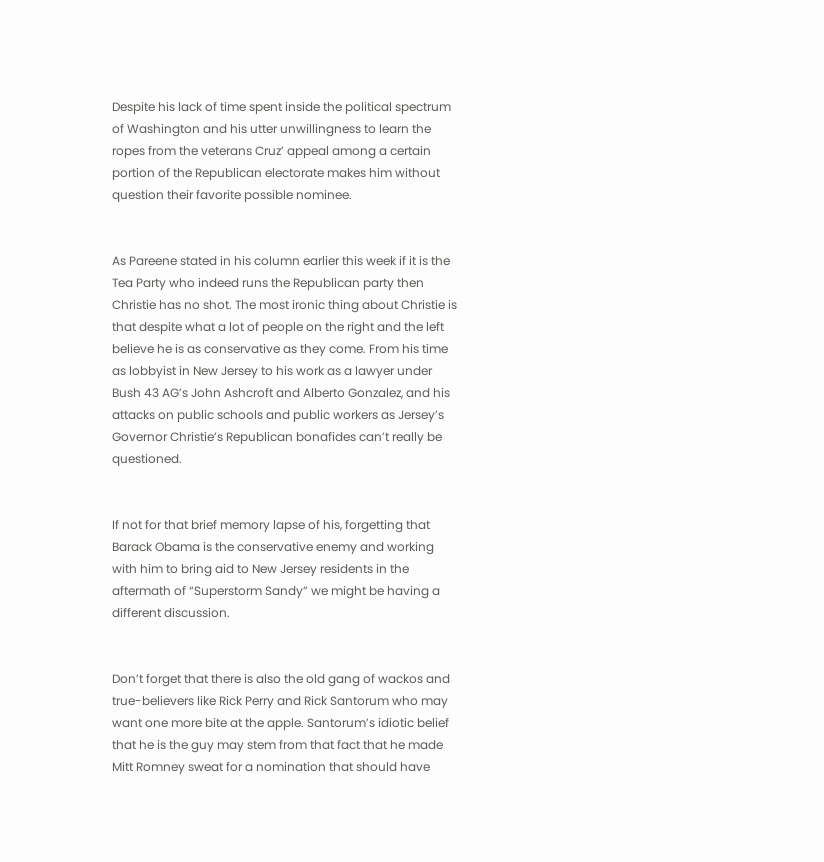Despite his lack of time spent inside the political spectrum of Washington and his utter unwillingness to learn the ropes from the veterans Cruz’ appeal among a certain portion of the Republican electorate makes him without question their favorite possible nominee.


As Pareene stated in his column earlier this week if it is the Tea Party who indeed runs the Republican party then Christie has no shot. The most ironic thing about Christie is that despite what a lot of people on the right and the left believe he is as conservative as they come. From his time as lobbyist in New Jersey to his work as a lawyer under Bush 43 AG’s John Ashcroft and Alberto Gonzalez, and his attacks on public schools and public workers as Jersey’s Governor Christie’s Republican bonafides can’t really be questioned.


If not for that brief memory lapse of his, forgetting that Barack Obama is the conservative enemy and working with him to bring aid to New Jersey residents in the aftermath of “Superstorm Sandy” we might be having a different discussion.


Don’t forget that there is also the old gang of wackos and true-believers like Rick Perry and Rick Santorum who may want one more bite at the apple. Santorum’s idiotic belief that he is the guy may stem from that fact that he made Mitt Romney sweat for a nomination that should have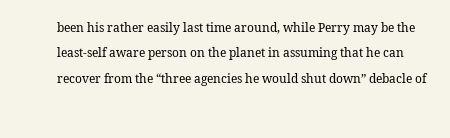been his rather easily last time around, while Perry may be the least-self aware person on the planet in assuming that he can recover from the “three agencies he would shut down” debacle of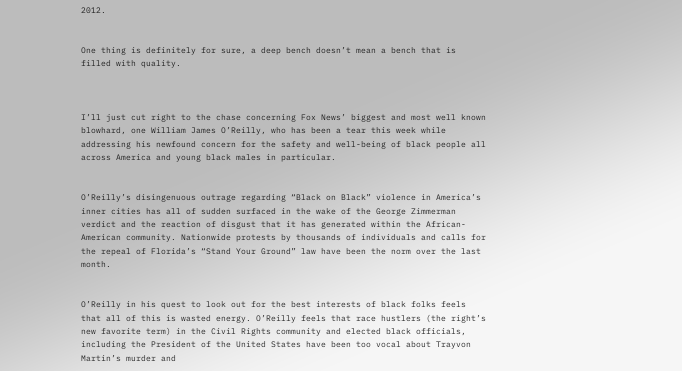2012.


One thing is definitely for sure, a deep bench doesn’t mean a bench that is filled with quality.



I’ll just cut right to the chase concerning Fox News’ biggest and most well known blowhard, one William James O’Reilly, who has been a tear this week while addressing his newfound concern for the safety and well-being of black people all across America and young black males in particular.


O’Reilly’s disingenuous outrage regarding “Black on Black” violence in America’s inner cities has all of sudden surfaced in the wake of the George Zimmerman verdict and the reaction of disgust that it has generated within the African-American community. Nationwide protests by thousands of individuals and calls for the repeal of Florida’s “Stand Your Ground” law have been the norm over the last month.


O’Reilly in his quest to look out for the best interests of black folks feels that all of this is wasted energy. O’Reilly feels that race hustlers (the right’s new favorite term) in the Civil Rights community and elected black officials, including the President of the United States have been too vocal about Trayvon Martin’s murder and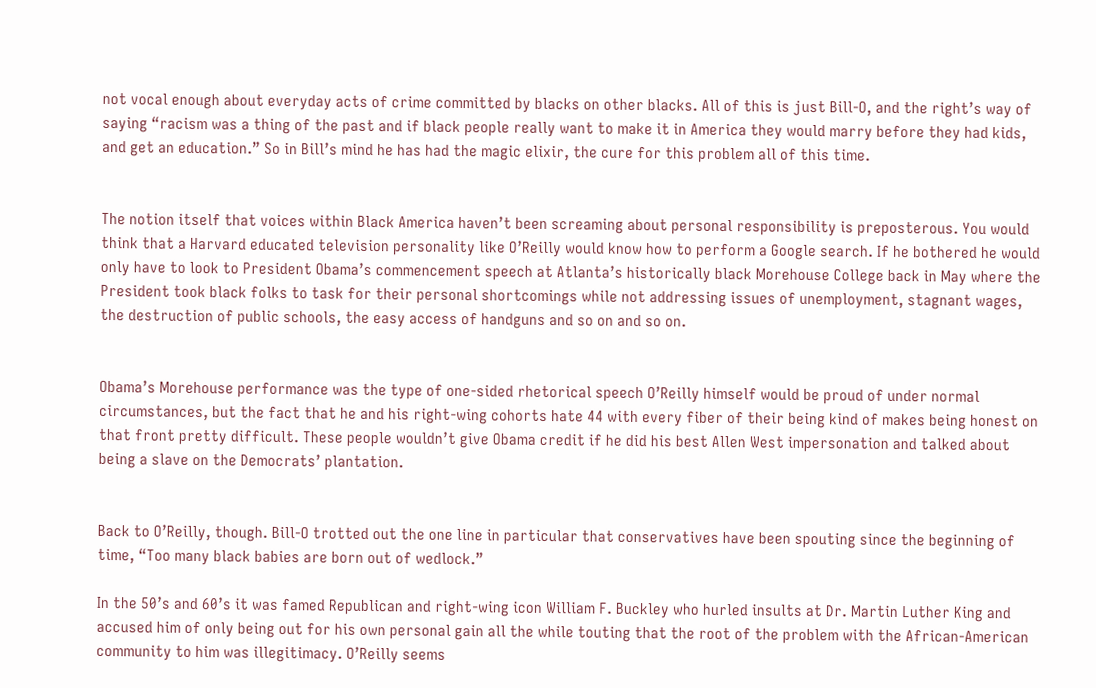not vocal enough about everyday acts of crime committed by blacks on other blacks. All of this is just Bill-O, and the right’s way of saying “racism was a thing of the past and if black people really want to make it in America they would marry before they had kids, and get an education.” So in Bill’s mind he has had the magic elixir, the cure for this problem all of this time.


The notion itself that voices within Black America haven’t been screaming about personal responsibility is preposterous. You would think that a Harvard educated television personality like O’Reilly would know how to perform a Google search. If he bothered he would only have to look to President Obama’s commencement speech at Atlanta’s historically black Morehouse College back in May where the President took black folks to task for their personal shortcomings while not addressing issues of unemployment, stagnant wages, the destruction of public schools, the easy access of handguns and so on and so on.


Obama’s Morehouse performance was the type of one-sided rhetorical speech O’Reilly himself would be proud of under normal circumstances, but the fact that he and his right-wing cohorts hate 44 with every fiber of their being kind of makes being honest on that front pretty difficult. These people wouldn’t give Obama credit if he did his best Allen West impersonation and talked about being a slave on the Democrats’ plantation.


Back to O’Reilly, though. Bill-O trotted out the one line in particular that conservatives have been spouting since the beginning of time, “Too many black babies are born out of wedlock.”

In the 50’s and 60’s it was famed Republican and right-wing icon William F. Buckley who hurled insults at Dr. Martin Luther King and accused him of only being out for his own personal gain all the while touting that the root of the problem with the African-American community to him was illegitimacy. O’Reilly seems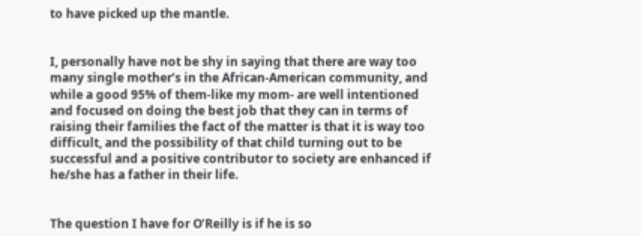to have picked up the mantle.


I, personally have not be shy in saying that there are way too many single mother’s in the African-American community, and while a good 95% of them-like my mom- are well intentioned and focused on doing the best job that they can in terms of raising their families the fact of the matter is that it is way too difficult, and the possibility of that child turning out to be successful and a positive contributor to society are enhanced if he/she has a father in their life.


The question I have for O’Reilly is if he is so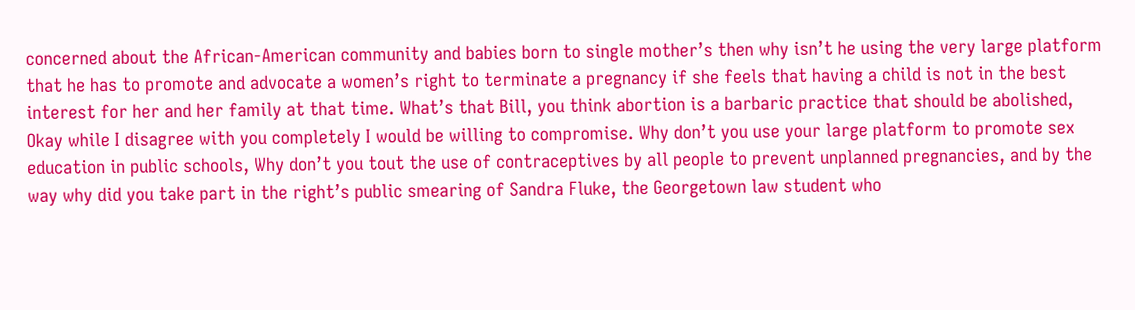concerned about the African-American community and babies born to single mother’s then why isn’t he using the very large platform that he has to promote and advocate a women’s right to terminate a pregnancy if she feels that having a child is not in the best interest for her and her family at that time. What’s that Bill, you think abortion is a barbaric practice that should be abolished, Okay while I disagree with you completely I would be willing to compromise. Why don’t you use your large platform to promote sex education in public schools, Why don’t you tout the use of contraceptives by all people to prevent unplanned pregnancies, and by the way why did you take part in the right’s public smearing of Sandra Fluke, the Georgetown law student who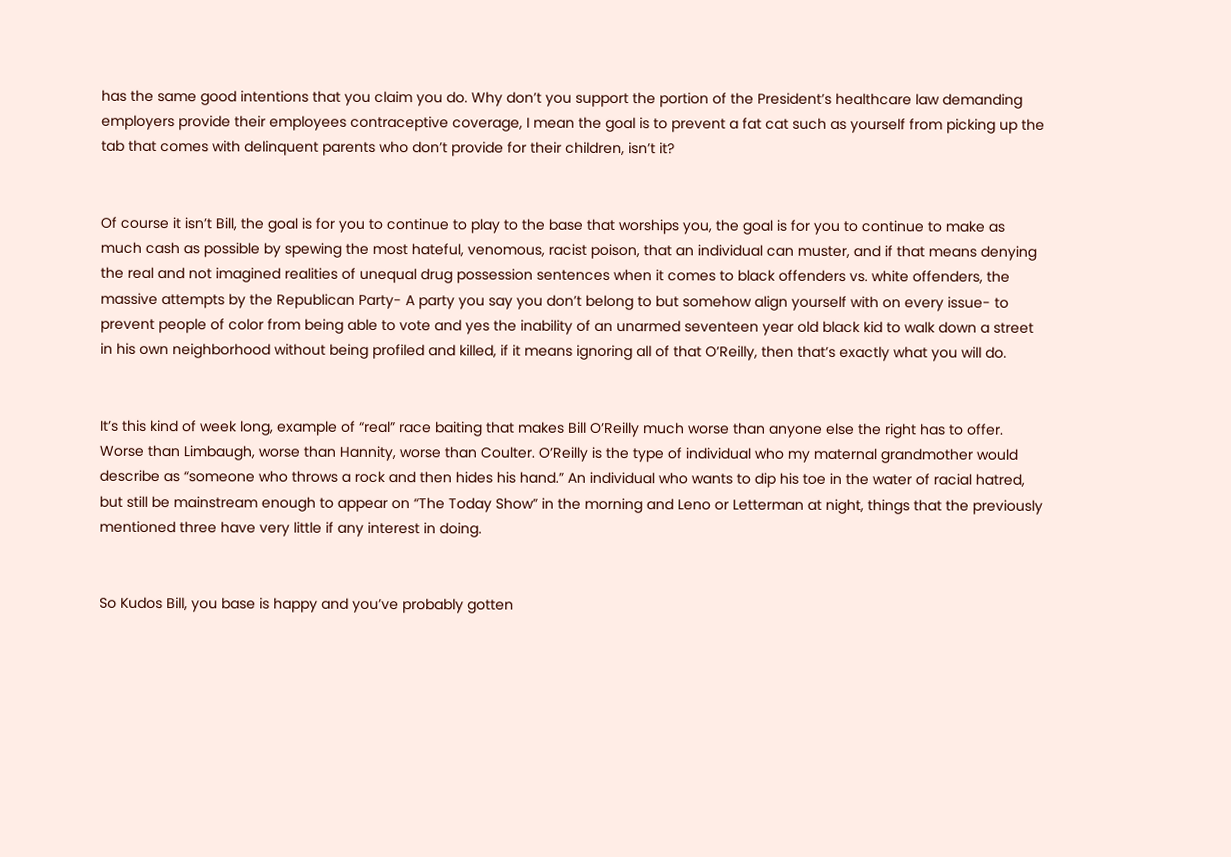has the same good intentions that you claim you do. Why don’t you support the portion of the President’s healthcare law demanding employers provide their employees contraceptive coverage, I mean the goal is to prevent a fat cat such as yourself from picking up the tab that comes with delinquent parents who don’t provide for their children, isn’t it?


Of course it isn’t Bill, the goal is for you to continue to play to the base that worships you, the goal is for you to continue to make as much cash as possible by spewing the most hateful, venomous, racist poison, that an individual can muster, and if that means denying the real and not imagined realities of unequal drug possession sentences when it comes to black offenders vs. white offenders, the massive attempts by the Republican Party- A party you say you don’t belong to but somehow align yourself with on every issue- to prevent people of color from being able to vote and yes the inability of an unarmed seventeen year old black kid to walk down a street in his own neighborhood without being profiled and killed, if it means ignoring all of that O’Reilly, then that’s exactly what you will do.


It’s this kind of week long, example of “real” race baiting that makes Bill O’Reilly much worse than anyone else the right has to offer. Worse than Limbaugh, worse than Hannity, worse than Coulter. O’Reilly is the type of individual who my maternal grandmother would describe as “someone who throws a rock and then hides his hand.” An individual who wants to dip his toe in the water of racial hatred, but still be mainstream enough to appear on “The Today Show” in the morning and Leno or Letterman at night, things that the previously mentioned three have very little if any interest in doing.


So Kudos Bill, you base is happy and you’ve probably gotten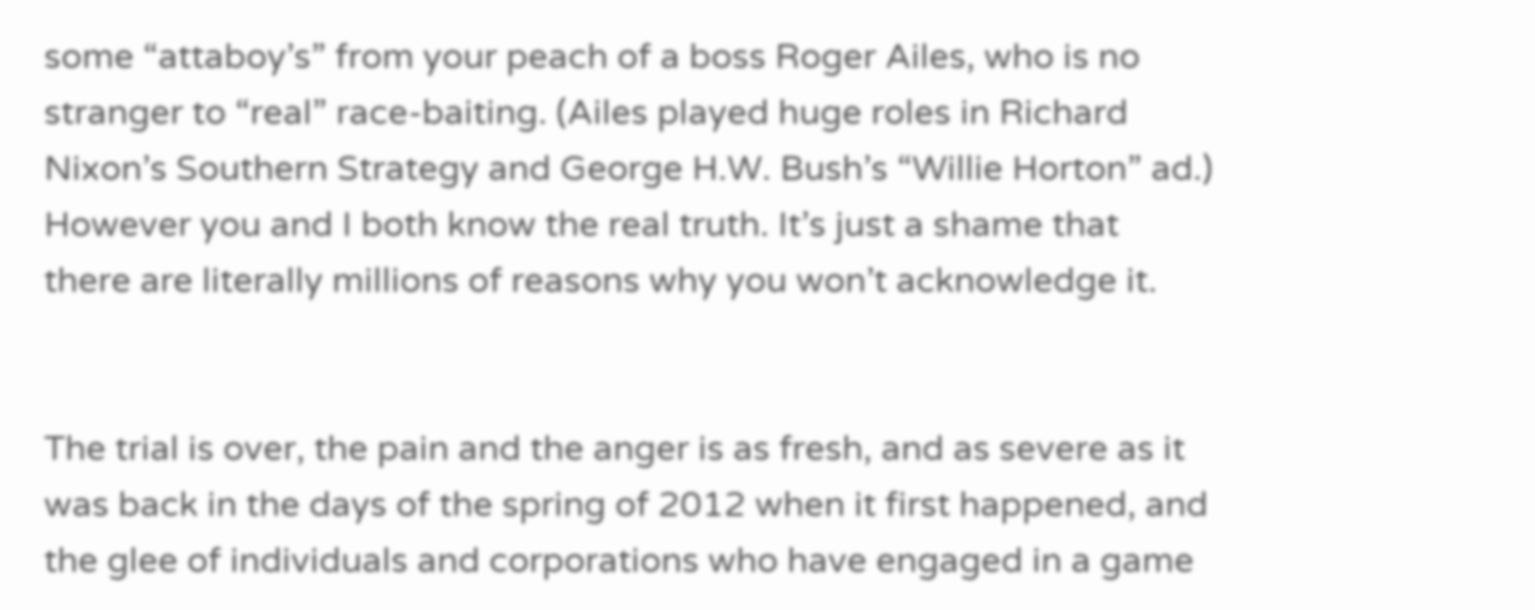some “attaboy’s” from your peach of a boss Roger Ailes, who is no stranger to “real” race-baiting. (Ailes played huge roles in Richard Nixon’s Southern Strategy and George H.W. Bush’s “Willie Horton” ad.) However you and I both know the real truth. It’s just a shame that there are literally millions of reasons why you won’t acknowledge it.


The trial is over, the pain and the anger is as fresh, and as severe as it was back in the days of the spring of 2012 when it first happened, and the glee of individuals and corporations who have engaged in a game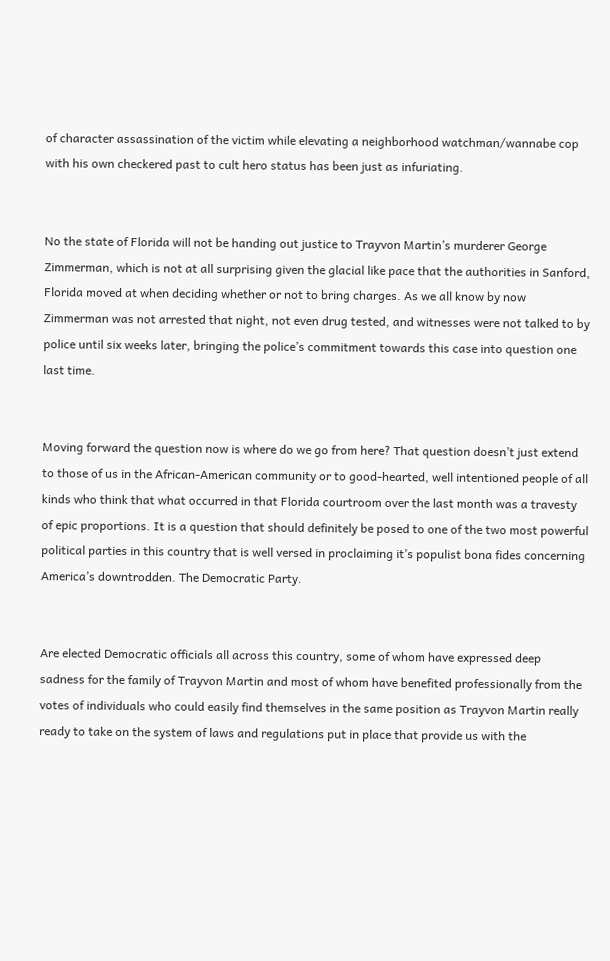of character assassination of the victim while elevating a neighborhood watchman/wannabe cop with his own checkered past to cult hero status has been just as infuriating.


No the state of Florida will not be handing out justice to Trayvon Martin’s murderer George Zimmerman, which is not at all surprising given the glacial like pace that the authorities in Sanford, Florida moved at when deciding whether or not to bring charges. As we all know by now Zimmerman was not arrested that night, not even drug tested, and witnesses were not talked to by police until six weeks later, bringing the police’s commitment towards this case into question one last time.


Moving forward the question now is where do we go from here? That question doesn’t just extend to those of us in the African-American community or to good-hearted, well intentioned people of all kinds who think that what occurred in that Florida courtroom over the last month was a travesty of epic proportions. It is a question that should definitely be posed to one of the two most powerful political parties in this country that is well versed in proclaiming it’s populist bona fides concerning America’s downtrodden. The Democratic Party.


Are elected Democratic officials all across this country, some of whom have expressed deep sadness for the family of Trayvon Martin and most of whom have benefited professionally from the votes of individuals who could easily find themselves in the same position as Trayvon Martin really ready to take on the system of laws and regulations put in place that provide us with the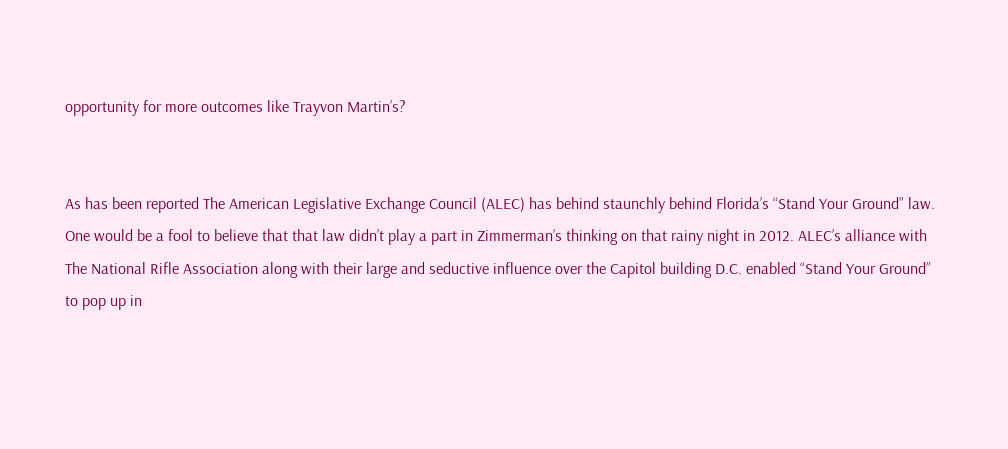opportunity for more outcomes like Trayvon Martin’s?


As has been reported The American Legislative Exchange Council (ALEC) has behind staunchly behind Florida’s “Stand Your Ground” law. One would be a fool to believe that that law didn’t play a part in Zimmerman’s thinking on that rainy night in 2012. ALEC’s alliance with The National Rifle Association along with their large and seductive influence over the Capitol building D.C. enabled “Stand Your Ground” to pop up in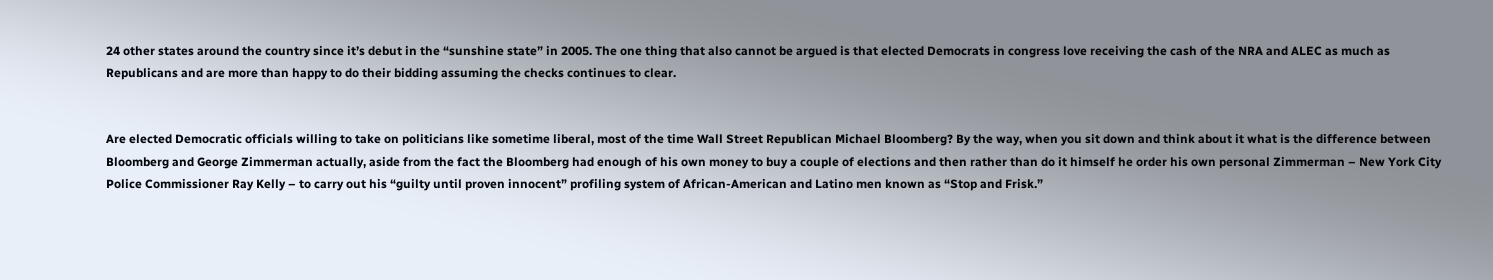24 other states around the country since it’s debut in the “sunshine state” in 2005. The one thing that also cannot be argued is that elected Democrats in congress love receiving the cash of the NRA and ALEC as much as Republicans and are more than happy to do their bidding assuming the checks continues to clear.


Are elected Democratic officials willing to take on politicians like sometime liberal, most of the time Wall Street Republican Michael Bloomberg? By the way, when you sit down and think about it what is the difference between Bloomberg and George Zimmerman actually, aside from the fact the Bloomberg had enough of his own money to buy a couple of elections and then rather than do it himself he order his own personal Zimmerman – New York City Police Commissioner Ray Kelly – to carry out his “guilty until proven innocent” profiling system of African-American and Latino men known as “Stop and Frisk.”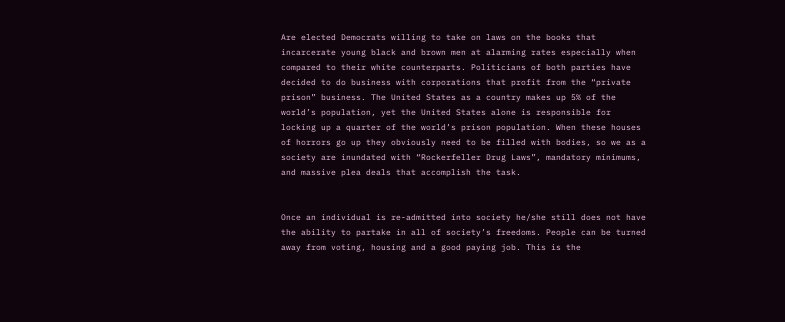Are elected Democrats willing to take on laws on the books that incarcerate young black and brown men at alarming rates especially when compared to their white counterparts. Politicians of both parties have decided to do business with corporations that profit from the “private prison” business. The United States as a country makes up 5% of the world’s population, yet the United States alone is responsible for locking up a quarter of the world’s prison population. When these houses of horrors go up they obviously need to be filled with bodies, so we as a society are inundated with “Rockerfeller Drug Laws”, mandatory minimums, and massive plea deals that accomplish the task.


Once an individual is re-admitted into society he/she still does not have the ability to partake in all of society’s freedoms. People can be turned away from voting, housing and a good paying job. This is the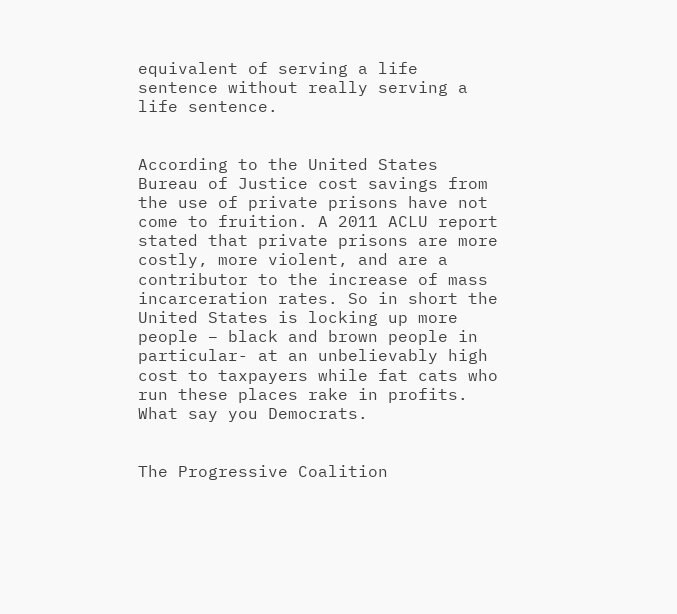equivalent of serving a life sentence without really serving a life sentence.


According to the United States Bureau of Justice cost savings from the use of private prisons have not come to fruition. A 2011 ACLU report stated that private prisons are more costly, more violent, and are a contributor to the increase of mass incarceration rates. So in short the United States is locking up more people – black and brown people in particular- at an unbelievably high cost to taxpayers while fat cats who run these places rake in profits. What say you Democrats.


The Progressive Coalition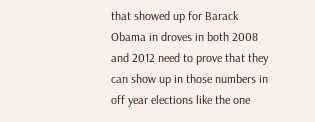that showed up for Barack Obama in droves in both 2008 and 2012 need to prove that they can show up in those numbers in off year elections like the one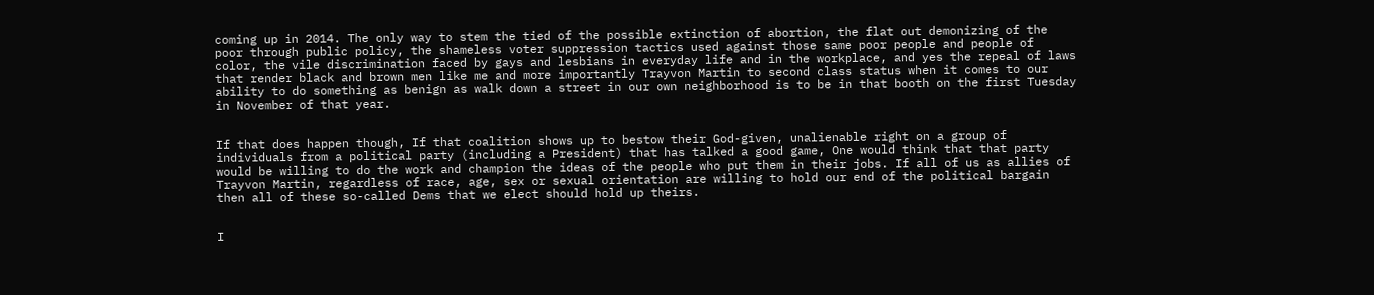coming up in 2014. The only way to stem the tied of the possible extinction of abortion, the flat out demonizing of the poor through public policy, the shameless voter suppression tactics used against those same poor people and people of color, the vile discrimination faced by gays and lesbians in everyday life and in the workplace, and yes the repeal of laws that render black and brown men like me and more importantly Trayvon Martin to second class status when it comes to our ability to do something as benign as walk down a street in our own neighborhood is to be in that booth on the first Tuesday in November of that year.


If that does happen though, If that coalition shows up to bestow their God-given, unalienable right on a group of individuals from a political party (including a President) that has talked a good game, One would think that that party would be willing to do the work and champion the ideas of the people who put them in their jobs. If all of us as allies of Trayvon Martin, regardless of race, age, sex or sexual orientation are willing to hold our end of the political bargain then all of these so-called Dems that we elect should hold up theirs.


I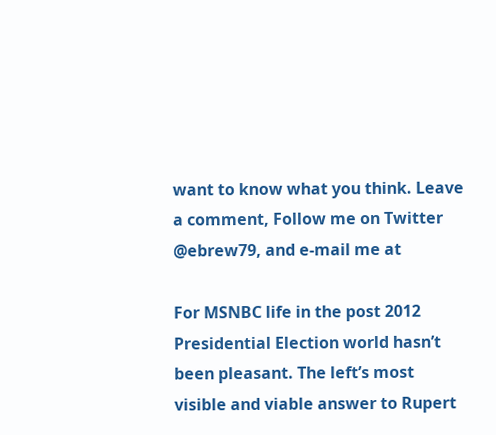want to know what you think. Leave a comment, Follow me on Twitter @ebrew79, and e-mail me at

For MSNBC life in the post 2012 Presidential Election world hasn’t been pleasant. The left’s most visible and viable answer to Rupert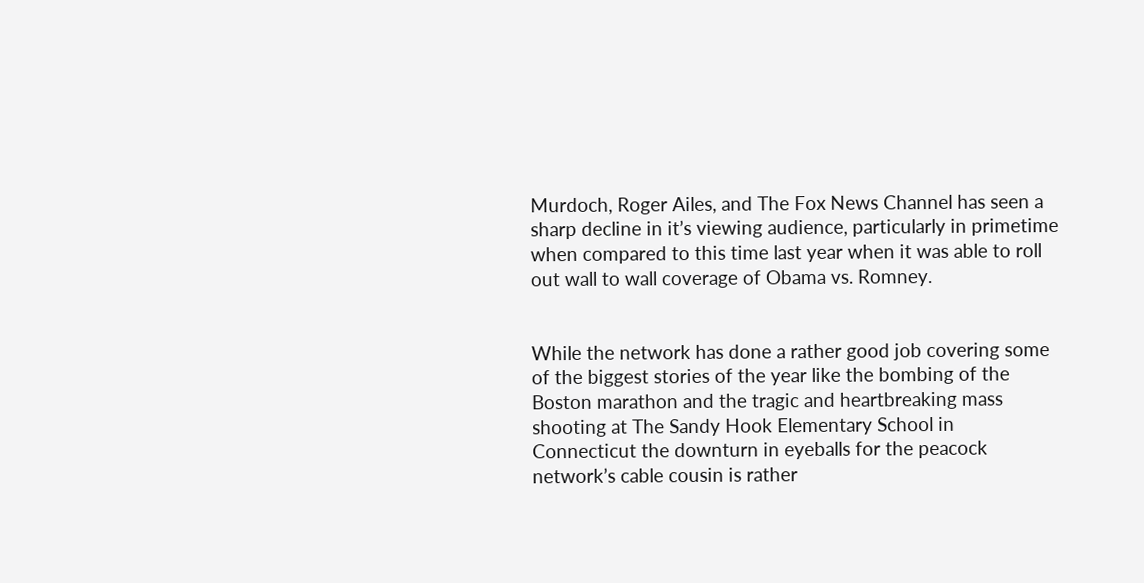Murdoch, Roger Ailes, and The Fox News Channel has seen a sharp decline in it’s viewing audience, particularly in primetime when compared to this time last year when it was able to roll out wall to wall coverage of Obama vs. Romney.


While the network has done a rather good job covering some of the biggest stories of the year like the bombing of the Boston marathon and the tragic and heartbreaking mass shooting at The Sandy Hook Elementary School in Connecticut the downturn in eyeballs for the peacock network’s cable cousin is rather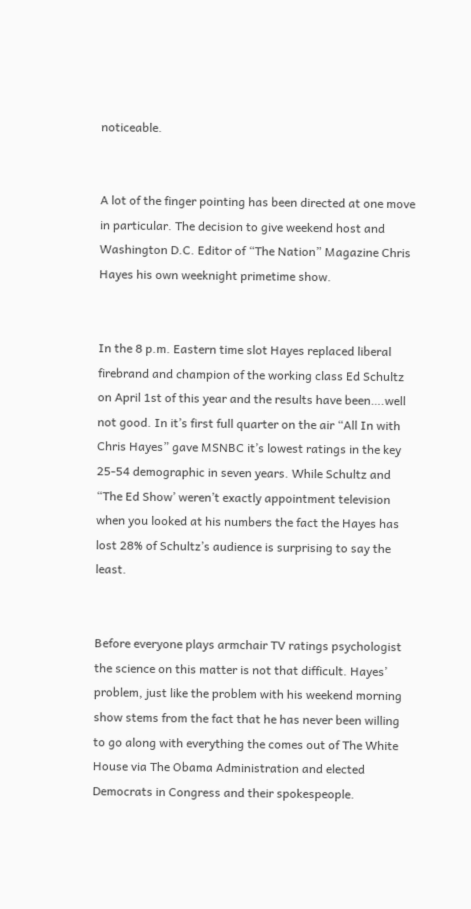noticeable.


A lot of the finger pointing has been directed at one move in particular. The decision to give weekend host and Washington D.C. Editor of “The Nation” Magazine Chris Hayes his own weeknight primetime show.


In the 8 p.m. Eastern time slot Hayes replaced liberal firebrand and champion of the working class Ed Schultz on April 1st of this year and the results have been….well not good. In it’s first full quarter on the air “All In with Chris Hayes” gave MSNBC it’s lowest ratings in the key 25-54 demographic in seven years. While Schultz and “The Ed Show’ weren’t exactly appointment television when you looked at his numbers the fact the Hayes has lost 28% of Schultz’s audience is surprising to say the least.


Before everyone plays armchair TV ratings psychologist the science on this matter is not that difficult. Hayes’ problem, just like the problem with his weekend morning show stems from the fact that he has never been willing to go along with everything the comes out of The White House via The Obama Administration and elected Democrats in Congress and their spokespeople.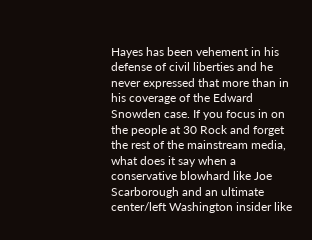Hayes has been vehement in his defense of civil liberties and he never expressed that more than in his coverage of the Edward Snowden case. If you focus in on the people at 30 Rock and forget the rest of the mainstream media, what does it say when a conservative blowhard like Joe Scarborough and an ultimate center/left Washington insider like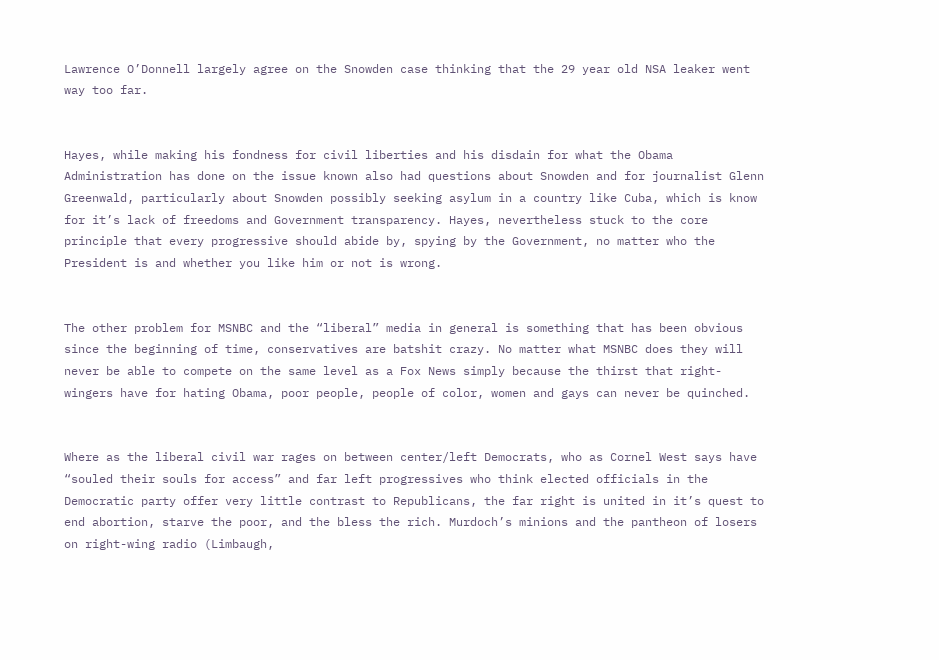Lawrence O’Donnell largely agree on the Snowden case thinking that the 29 year old NSA leaker went way too far.


Hayes, while making his fondness for civil liberties and his disdain for what the Obama Administration has done on the issue known also had questions about Snowden and for journalist Glenn Greenwald, particularly about Snowden possibly seeking asylum in a country like Cuba, which is know for it’s lack of freedoms and Government transparency. Hayes, nevertheless stuck to the core principle that every progressive should abide by, spying by the Government, no matter who the President is and whether you like him or not is wrong.


The other problem for MSNBC and the “liberal” media in general is something that has been obvious since the beginning of time, conservatives are batshit crazy. No matter what MSNBC does they will never be able to compete on the same level as a Fox News simply because the thirst that right-wingers have for hating Obama, poor people, people of color, women and gays can never be quinched.


Where as the liberal civil war rages on between center/left Democrats, who as Cornel West says have “souled their souls for access” and far left progressives who think elected officials in the Democratic party offer very little contrast to Republicans, the far right is united in it’s quest to end abortion, starve the poor, and the bless the rich. Murdoch’s minions and the pantheon of losers on right-wing radio (Limbaugh,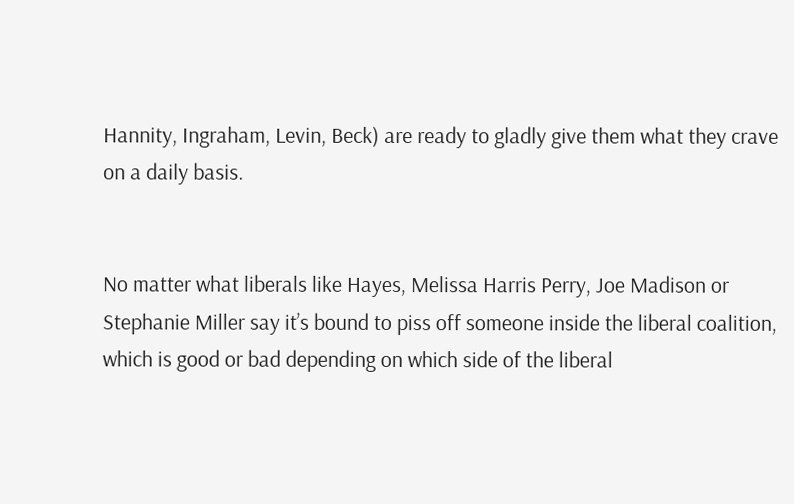Hannity, Ingraham, Levin, Beck) are ready to gladly give them what they crave on a daily basis.


No matter what liberals like Hayes, Melissa Harris Perry, Joe Madison or Stephanie Miller say it’s bound to piss off someone inside the liberal coalition, which is good or bad depending on which side of the liberal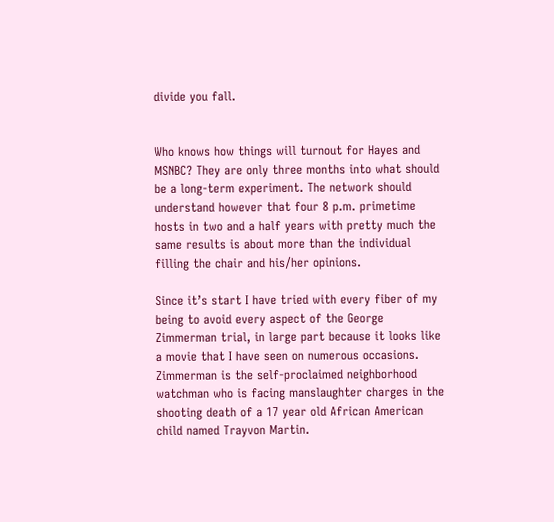divide you fall.


Who knows how things will turnout for Hayes and MSNBC? They are only three months into what should be a long-term experiment. The network should understand however that four 8 p.m. primetime hosts in two and a half years with pretty much the same results is about more than the individual filling the chair and his/her opinions.

Since it’s start I have tried with every fiber of my being to avoid every aspect of the George Zimmerman trial, in large part because it looks like a movie that I have seen on numerous occasions. Zimmerman is the self-proclaimed neighborhood watchman who is facing manslaughter charges in the shooting death of a 17 year old African American child named Trayvon Martin.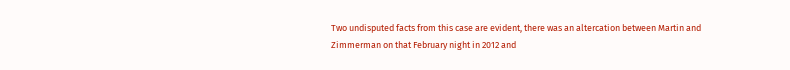Two undisputed facts from this case are evident, there was an altercation between Martin and Zimmerman on that February night in 2012 and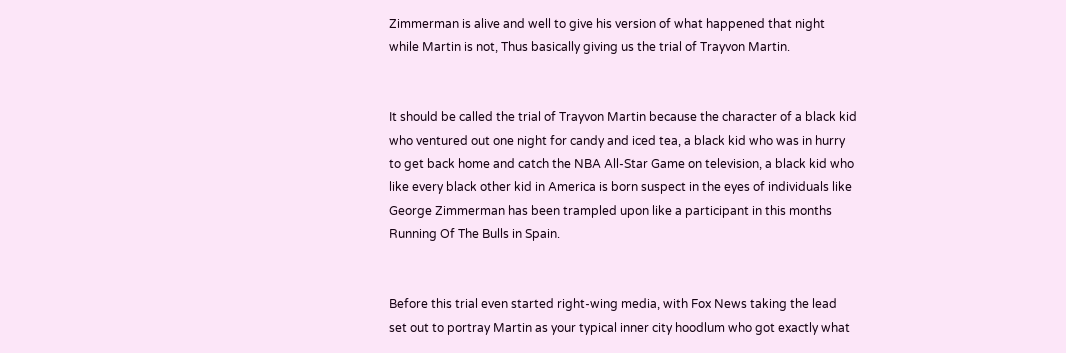Zimmerman is alive and well to give his version of what happened that night while Martin is not, Thus basically giving us the trial of Trayvon Martin.


It should be called the trial of Trayvon Martin because the character of a black kid who ventured out one night for candy and iced tea, a black kid who was in hurry to get back home and catch the NBA All-Star Game on television, a black kid who like every black other kid in America is born suspect in the eyes of individuals like George Zimmerman has been trampled upon like a participant in this months Running Of The Bulls in Spain.


Before this trial even started right-wing media, with Fox News taking the lead set out to portray Martin as your typical inner city hoodlum who got exactly what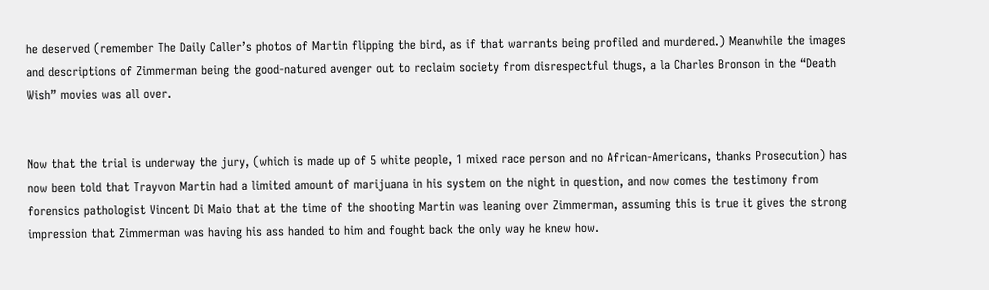he deserved (remember The Daily Caller’s photos of Martin flipping the bird, as if that warrants being profiled and murdered.) Meanwhile the images and descriptions of Zimmerman being the good-natured avenger out to reclaim society from disrespectful thugs, a la Charles Bronson in the “Death Wish” movies was all over.


Now that the trial is underway the jury, (which is made up of 5 white people, 1 mixed race person and no African-Americans, thanks Prosecution) has now been told that Trayvon Martin had a limited amount of marijuana in his system on the night in question, and now comes the testimony from forensics pathologist Vincent Di Maio that at the time of the shooting Martin was leaning over Zimmerman, assuming this is true it gives the strong impression that Zimmerman was having his ass handed to him and fought back the only way he knew how.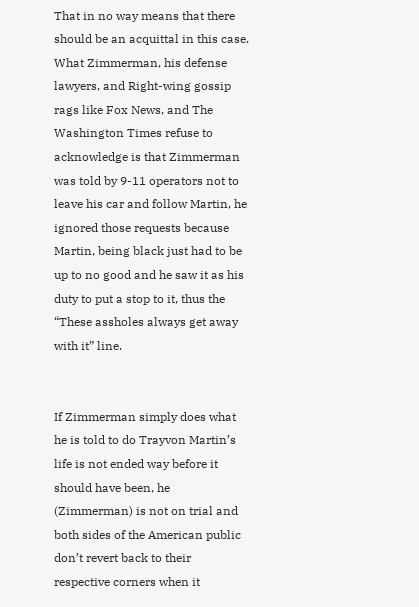That in no way means that there should be an acquittal in this case. What Zimmerman, his defense lawyers, and Right-wing gossip rags like Fox News, and The Washington Times refuse to acknowledge is that Zimmerman was told by 9-11 operators not to leave his car and follow Martin, he ignored those requests because Martin, being black just had to be up to no good and he saw it as his duty to put a stop to it, thus the “These assholes always get away with it” line.


If Zimmerman simply does what he is told to do Trayvon Martin’s life is not ended way before it should have been, he (Zimmerman) is not on trial and both sides of the American public don’t revert back to their respective corners when it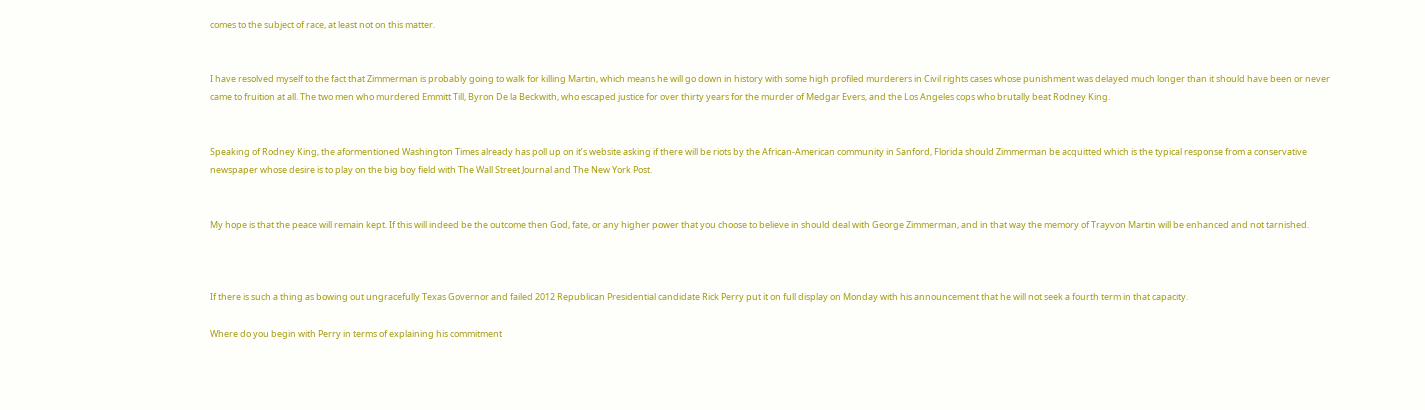comes to the subject of race, at least not on this matter.


I have resolved myself to the fact that Zimmerman is probably going to walk for killing Martin, which means he will go down in history with some high profiled murderers in Civil rights cases whose punishment was delayed much longer than it should have been or never came to fruition at all. The two men who murdered Emmitt Till, Byron De la Beckwith, who escaped justice for over thirty years for the murder of Medgar Evers, and the Los Angeles cops who brutally beat Rodney King.


Speaking of Rodney King, the aformentioned Washington Times already has poll up on it’s website asking if there will be riots by the African-American community in Sanford, Florida should Zimmerman be acquitted which is the typical response from a conservative newspaper whose desire is to play on the big boy field with The Wall Street Journal and The New York Post.


My hope is that the peace will remain kept. If this will indeed be the outcome then God, fate, or any higher power that you choose to believe in should deal with George Zimmerman, and in that way the memory of Trayvon Martin will be enhanced and not tarnished.



If there is such a thing as bowing out ungracefully Texas Governor and failed 2012 Republican Presidential candidate Rick Perry put it on full display on Monday with his announcement that he will not seek a fourth term in that capacity.

Where do you begin with Perry in terms of explaining his commitment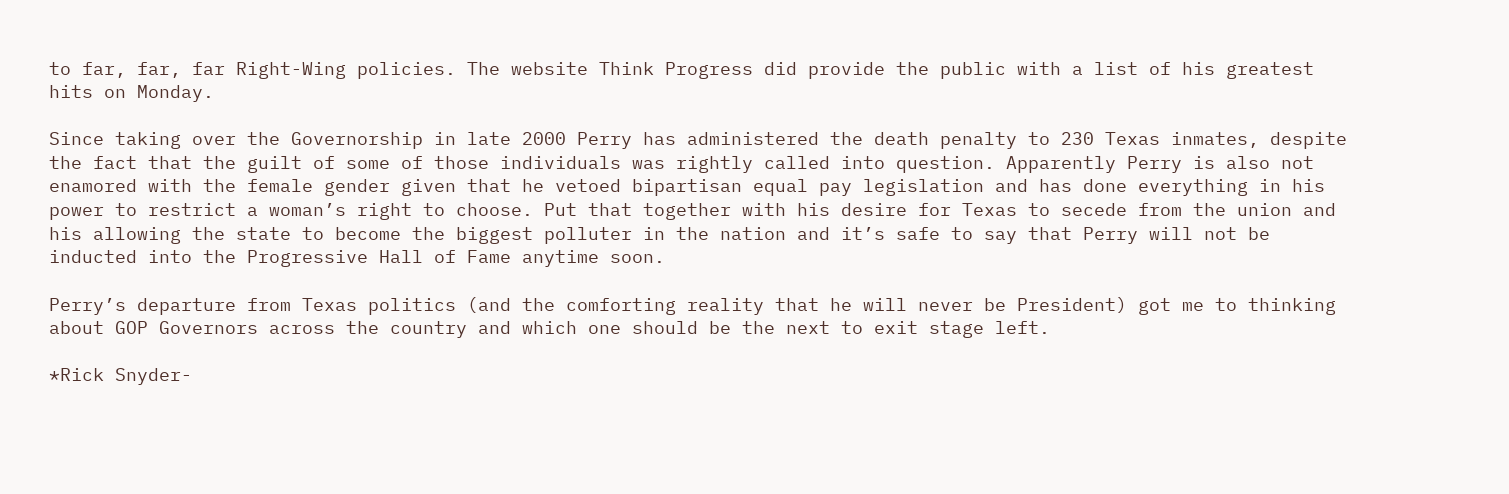to far, far, far Right-Wing policies. The website Think Progress did provide the public with a list of his greatest hits on Monday.

Since taking over the Governorship in late 2000 Perry has administered the death penalty to 230 Texas inmates, despite the fact that the guilt of some of those individuals was rightly called into question. Apparently Perry is also not enamored with the female gender given that he vetoed bipartisan equal pay legislation and has done everything in his power to restrict a woman’s right to choose. Put that together with his desire for Texas to secede from the union and his allowing the state to become the biggest polluter in the nation and it’s safe to say that Perry will not be inducted into the Progressive Hall of Fame anytime soon.

Perry’s departure from Texas politics (and the comforting reality that he will never be President) got me to thinking about GOP Governors across the country and which one should be the next to exit stage left.

*Rick Snyder-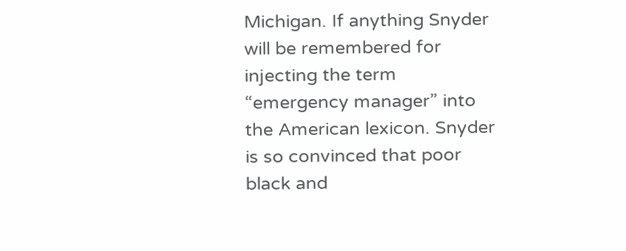Michigan. If anything Snyder will be remembered for injecting the term “emergency manager” into the American lexicon. Snyder is so convinced that poor black and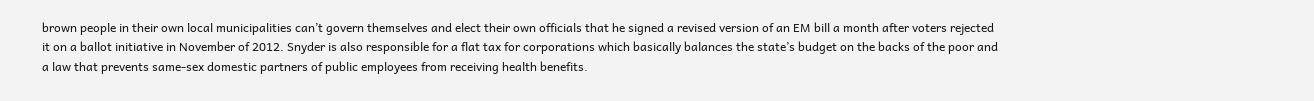brown people in their own local municipalities can’t govern themselves and elect their own officials that he signed a revised version of an EM bill a month after voters rejected it on a ballot initiative in November of 2012. Snyder is also responsible for a flat tax for corporations which basically balances the state’s budget on the backs of the poor and a law that prevents same-sex domestic partners of public employees from receiving health benefits.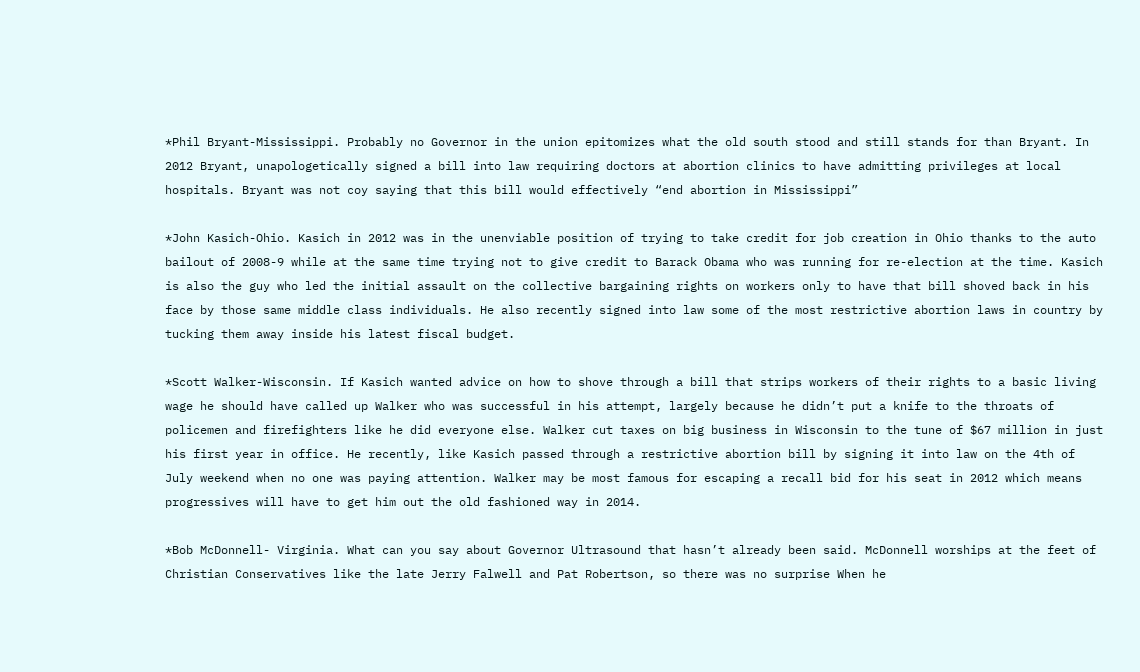*Phil Bryant-Mississippi. Probably no Governor in the union epitomizes what the old south stood and still stands for than Bryant. In 2012 Bryant, unapologetically signed a bill into law requiring doctors at abortion clinics to have admitting privileges at local hospitals. Bryant was not coy saying that this bill would effectively “end abortion in Mississippi”

*John Kasich-Ohio. Kasich in 2012 was in the unenviable position of trying to take credit for job creation in Ohio thanks to the auto bailout of 2008-9 while at the same time trying not to give credit to Barack Obama who was running for re-election at the time. Kasich is also the guy who led the initial assault on the collective bargaining rights on workers only to have that bill shoved back in his face by those same middle class individuals. He also recently signed into law some of the most restrictive abortion laws in country by tucking them away inside his latest fiscal budget.

*Scott Walker-Wisconsin. If Kasich wanted advice on how to shove through a bill that strips workers of their rights to a basic living wage he should have called up Walker who was successful in his attempt, largely because he didn’t put a knife to the throats of policemen and firefighters like he did everyone else. Walker cut taxes on big business in Wisconsin to the tune of $67 million in just his first year in office. He recently, like Kasich passed through a restrictive abortion bill by signing it into law on the 4th of July weekend when no one was paying attention. Walker may be most famous for escaping a recall bid for his seat in 2012 which means progressives will have to get him out the old fashioned way in 2014.

*Bob McDonnell- Virginia. What can you say about Governor Ultrasound that hasn’t already been said. McDonnell worships at the feet of Christian Conservatives like the late Jerry Falwell and Pat Robertson, so there was no surprise When he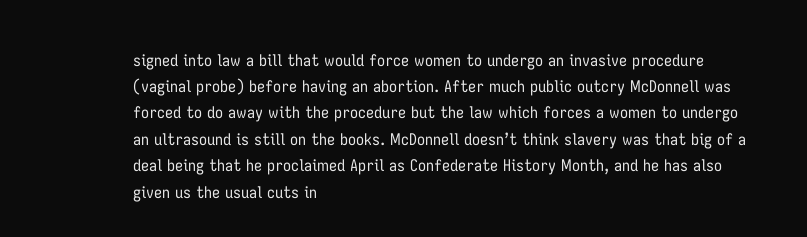signed into law a bill that would force women to undergo an invasive procedure (vaginal probe) before having an abortion. After much public outcry McDonnell was forced to do away with the procedure but the law which forces a women to undergo an ultrasound is still on the books. McDonnell doesn’t think slavery was that big of a deal being that he proclaimed April as Confederate History Month, and he has also given us the usual cuts in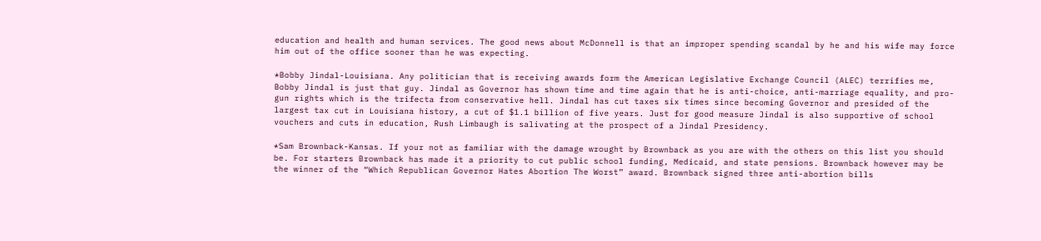education and health and human services. The good news about McDonnell is that an improper spending scandal by he and his wife may force him out of the office sooner than he was expecting.

*Bobby Jindal-Louisiana. Any politician that is receiving awards form the American Legislative Exchange Council (ALEC) terrifies me, Bobby Jindal is just that guy. Jindal as Governor has shown time and time again that he is anti-choice, anti-marriage equality, and pro-gun rights which is the trifecta from conservative hell. Jindal has cut taxes six times since becoming Governor and presided of the largest tax cut in Louisiana history, a cut of $1.1 billion of five years. Just for good measure Jindal is also supportive of school vouchers and cuts in education, Rush Limbaugh is salivating at the prospect of a Jindal Presidency.

*Sam Brownback-Kansas. If your not as familiar with the damage wrought by Brownback as you are with the others on this list you should be. For starters Brownback has made it a priority to cut public school funding, Medicaid, and state pensions. Brownback however may be the winner of the “Which Republican Governor Hates Abortion The Worst” award. Brownback signed three anti-abortion bills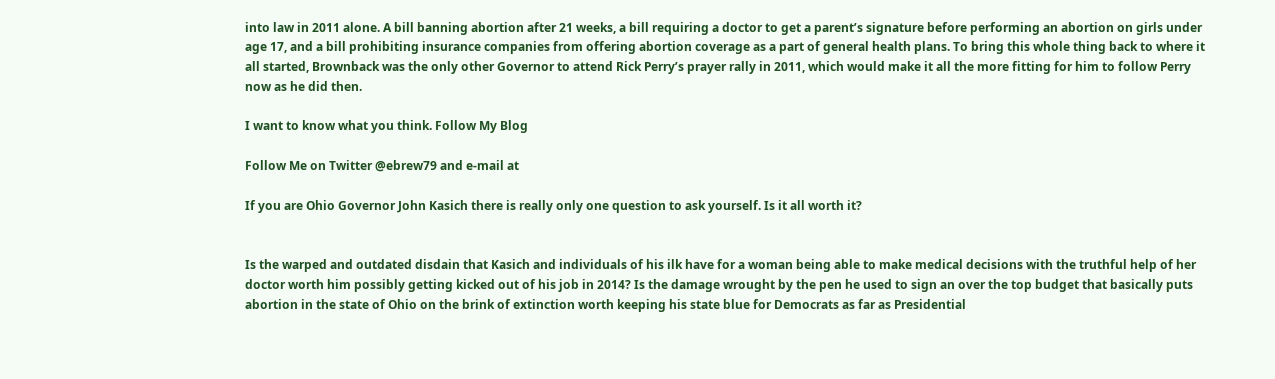into law in 2011 alone. A bill banning abortion after 21 weeks, a bill requiring a doctor to get a parent’s signature before performing an abortion on girls under age 17, and a bill prohibiting insurance companies from offering abortion coverage as a part of general health plans. To bring this whole thing back to where it all started, Brownback was the only other Governor to attend Rick Perry’s prayer rally in 2011, which would make it all the more fitting for him to follow Perry now as he did then.

I want to know what you think. Follow My Blog

Follow Me on Twitter @ebrew79 and e-mail at

If you are Ohio Governor John Kasich there is really only one question to ask yourself. Is it all worth it?


Is the warped and outdated disdain that Kasich and individuals of his ilk have for a woman being able to make medical decisions with the truthful help of her doctor worth him possibly getting kicked out of his job in 2014? Is the damage wrought by the pen he used to sign an over the top budget that basically puts abortion in the state of Ohio on the brink of extinction worth keeping his state blue for Democrats as far as Presidential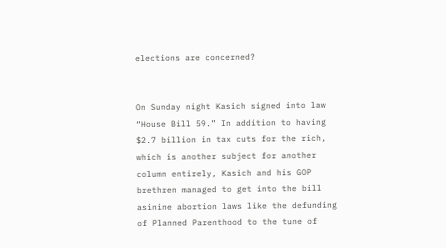elections are concerned?


On Sunday night Kasich signed into law “House Bill 59.” In addition to having $2.7 billion in tax cuts for the rich, which is another subject for another column entirely, Kasich and his GOP brethren managed to get into the bill asinine abortion laws like the defunding of Planned Parenthood to the tune of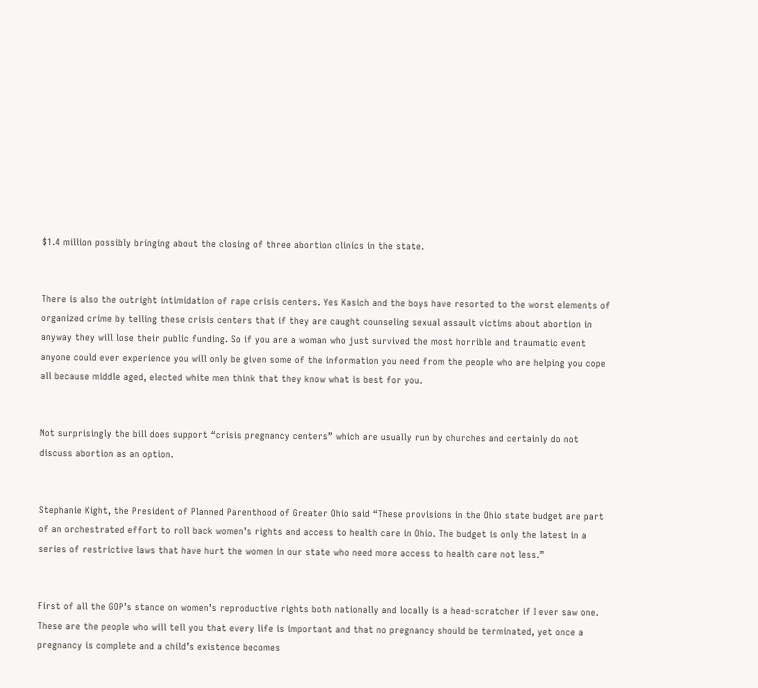$1.4 million possibly bringing about the closing of three abortion clinics in the state.


There is also the outright intimidation of rape crisis centers. Yes Kasich and the boys have resorted to the worst elements of organized crime by telling these crisis centers that if they are caught counseling sexual assault victims about abortion in anyway they will lose their public funding. So if you are a woman who just survived the most horrible and traumatic event anyone could ever experience you will only be given some of the information you need from the people who are helping you cope all because middle aged, elected white men think that they know what is best for you.


Not surprisingly the bill does support “crisis pregnancy centers” which are usually run by churches and certainly do not discuss abortion as an option.


Stephanie Kight, the President of Planned Parenthood of Greater Ohio said “These provisions in the Ohio state budget are part of an orchestrated effort to roll back women’s rights and access to health care in Ohio. The budget is only the latest in a series of restrictive laws that have hurt the women in our state who need more access to health care not less.”


First of all the GOP’s stance on women’s reproductive rights both nationally and locally is a head-scratcher if I ever saw one. These are the people who will tell you that every life is important and that no pregnancy should be terminated, yet once a pregnancy is complete and a child’s existence becomes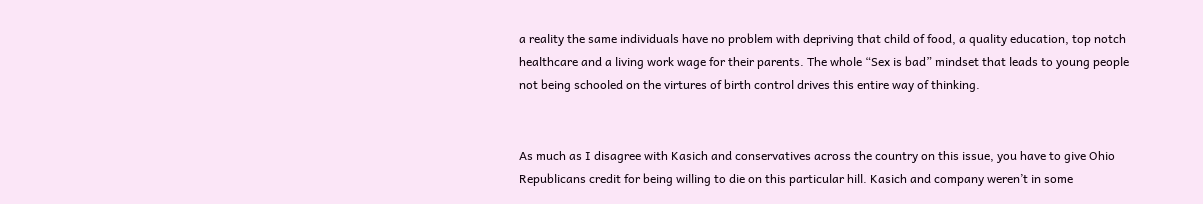a reality the same individuals have no problem with depriving that child of food, a quality education, top notch healthcare and a living work wage for their parents. The whole “Sex is bad” mindset that leads to young people not being schooled on the virtures of birth control drives this entire way of thinking.


As much as I disagree with Kasich and conservatives across the country on this issue, you have to give Ohio Republicans credit for being willing to die on this particular hill. Kasich and company weren’t in some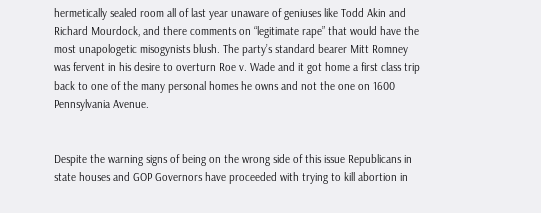hermetically sealed room all of last year unaware of geniuses like Todd Akin and Richard Mourdock, and there comments on “legitimate rape” that would have the most unapologetic misogynists blush. The party’s standard bearer Mitt Romney was fervent in his desire to overturn Roe v. Wade and it got home a first class trip back to one of the many personal homes he owns and not the one on 1600 Pennsylvania Avenue.


Despite the warning signs of being on the wrong side of this issue Republicans in state houses and GOP Governors have proceeded with trying to kill abortion in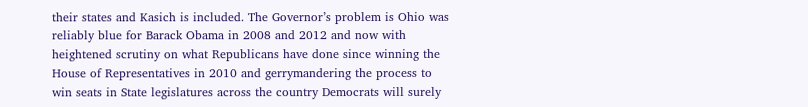their states and Kasich is included. The Governor’s problem is Ohio was reliably blue for Barack Obama in 2008 and 2012 and now with heightened scrutiny on what Republicans have done since winning the House of Representatives in 2010 and gerrymandering the process to win seats in State legislatures across the country Democrats will surely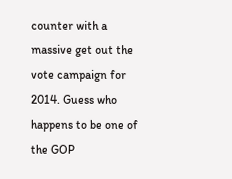counter with a massive get out the vote campaign for 2014. Guess who happens to be one of the GOP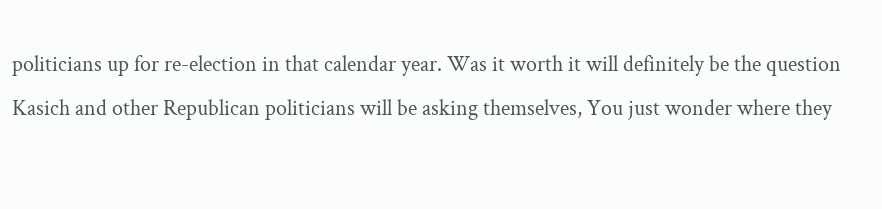politicians up for re-election in that calendar year. Was it worth it will definitely be the question Kasich and other Republican politicians will be asking themselves, You just wonder where they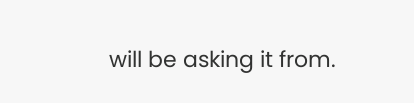will be asking it from.